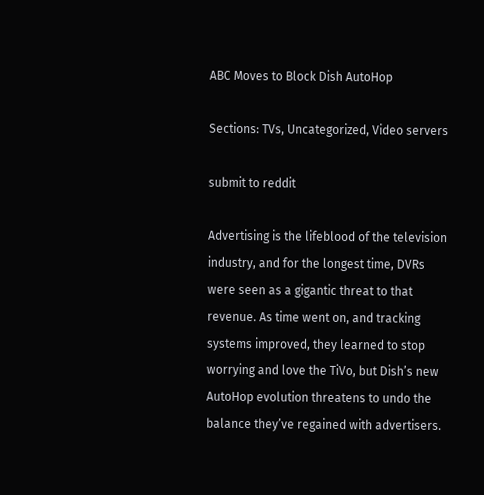ABC Moves to Block Dish AutoHop

Sections: TVs, Uncategorized, Video servers

submit to reddit

Advertising is the lifeblood of the television industry, and for the longest time, DVRs were seen as a gigantic threat to that revenue. As time went on, and tracking systems improved, they learned to stop worrying and love the TiVo, but Dish’s new AutoHop evolution threatens to undo the balance they’ve regained with advertisers.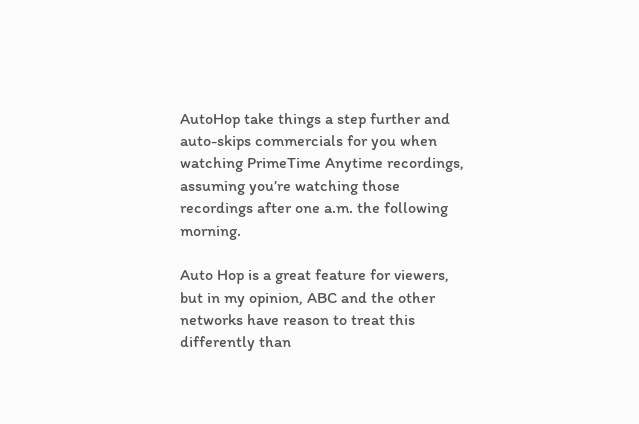AutoHop take things a step further and auto-skips commercials for you when watching PrimeTime Anytime recordings, assuming you’re watching those recordings after one a.m. the following morning.

Auto Hop is a great feature for viewers, but in my opinion, ABC and the other networks have reason to treat this differently than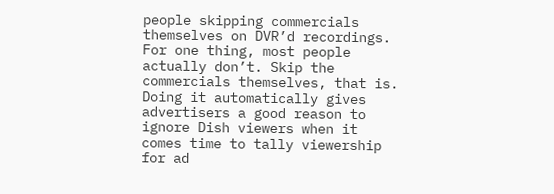people skipping commercials themselves on DVR’d recordings. For one thing, most people actually don’t. Skip the commercials themselves, that is. Doing it automatically gives advertisers a good reason to ignore Dish viewers when it comes time to tally viewership for ad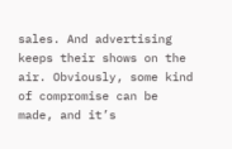sales. And advertising keeps their shows on the air. Obviously, some kind of compromise can be made, and it’s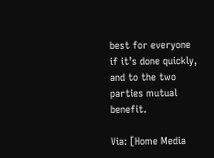best for everyone if it’s done quickly, and to the two parties mutual benefit.

Via: [Home Media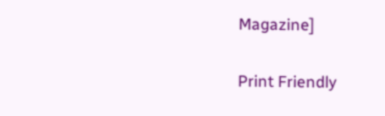Magazine]

Print Friendly